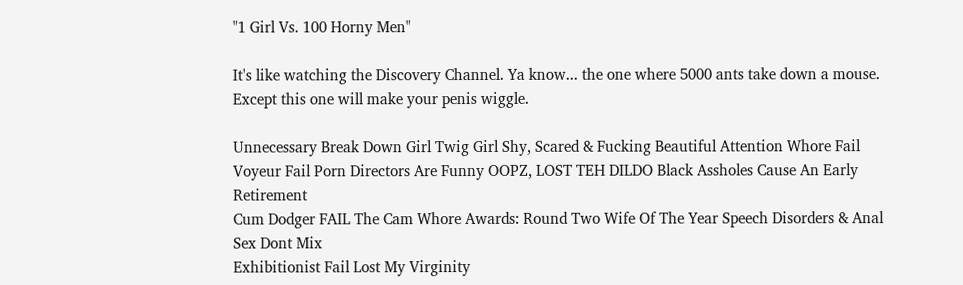"1 Girl Vs. 100 Horny Men"

It's like watching the Discovery Channel. Ya know... the one where 5000 ants take down a mouse. Except this one will make your penis wiggle.

Unnecessary Break Down Girl Twig Girl Shy, Scared & Fucking Beautiful Attention Whore Fail
Voyeur Fail Porn Directors Are Funny OOPZ, LOST TEH DILDO Black Assholes Cause An Early Retirement
Cum Dodger FAIL The Cam Whore Awards: Round Two Wife Of The Year Speech Disorders & Anal Sex Dont Mix
Exhibitionist Fail Lost My Virginity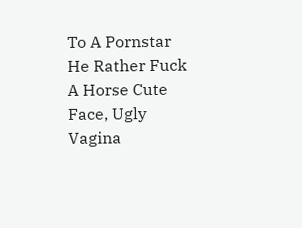To A Pornstar He Rather Fuck A Horse Cute Face, Ugly Vagina